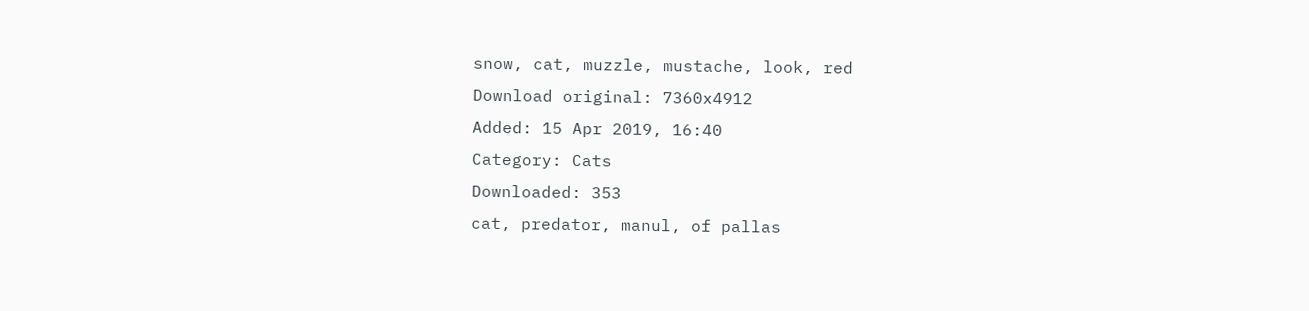snow, cat, muzzle, mustache, look, red
Download original: 7360x4912
Added: 15 Apr 2019, 16:40
Category: Cats
Downloaded: 353
cat, predator, manul, of pallas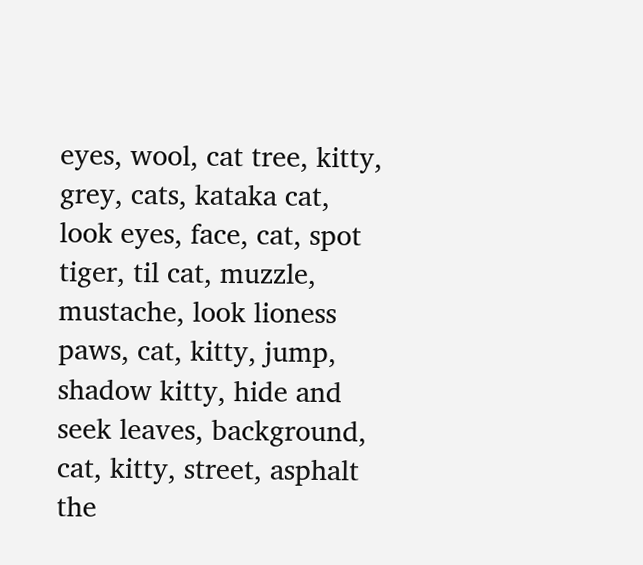eyes, wool, cat tree, kitty, grey, cats, kataka cat, look eyes, face, cat, spot tiger, til cat, muzzle, mustache, look lioness paws, cat, kitty, jump, shadow kitty, hide and seek leaves, background, cat, kitty, street, asphalt the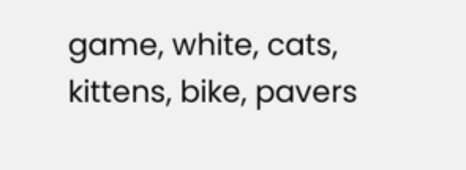game, white, cats, kittens, bike, pavers